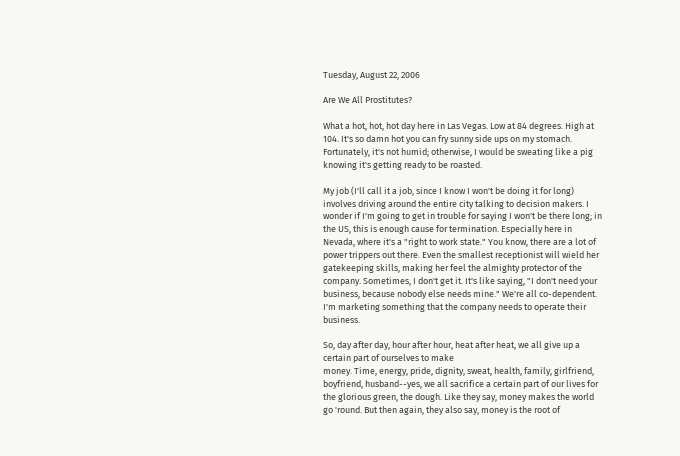Tuesday, August 22, 2006

Are We All Prostitutes?

What a hot, hot, hot day here in Las Vegas. Low at 84 degrees. High at 104. It's so damn hot you can fry sunny side ups on my stomach. Fortunately, it's not humid; otherwise, I would be sweating like a pig knowing it's getting ready to be roasted.

My job (I'll call it a job, since I know I won't be doing it for long) involves driving around the entire city talking to decision makers. I wonder if I'm going to get in trouble for saying I won't be there long; in the US, this is enough cause for termination. Especially here in
Nevada, where it's a "right to work state." You know, there are a lot of power trippers out there. Even the smallest receptionist will wield her gatekeeping skills, making her feel the almighty protector of the company. Sometimes, I don't get it. It's like saying, "I don't need your business, because nobody else needs mine." We're all co-dependent. I'm marketing something that the company needs to operate their business.

So, day after day, hour after hour, heat after heat, we all give up a certain part of ourselves to make
money. Time, energy, pride, dignity, sweat, health, family, girlfriend, boyfriend, husband--yes, we all sacrifice a certain part of our lives for the glorious green, the dough. Like they say, money makes the world go 'round. But then again, they also say, money is the root of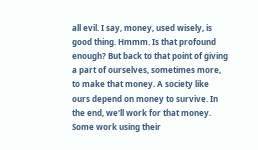all evil. I say, money, used wisely, is good thing. Hmmm. Is that profound enough? But back to that point of giving a part of ourselves, sometimes more, to make that money. A society like ours depend on money to survive. In the end, we'll work for that money. Some work using their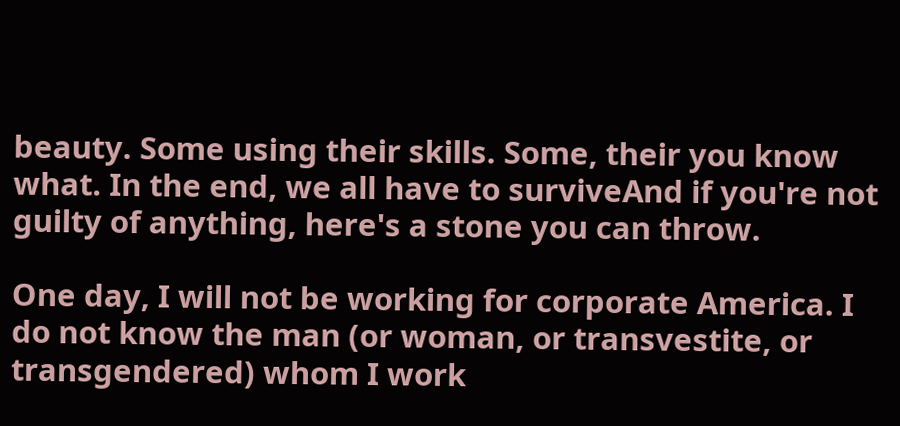beauty. Some using their skills. Some, their you know what. In the end, we all have to surviveAnd if you're not guilty of anything, here's a stone you can throw.

One day, I will not be working for corporate America. I do not know the man (or woman, or transvestite, or transgendered) whom I work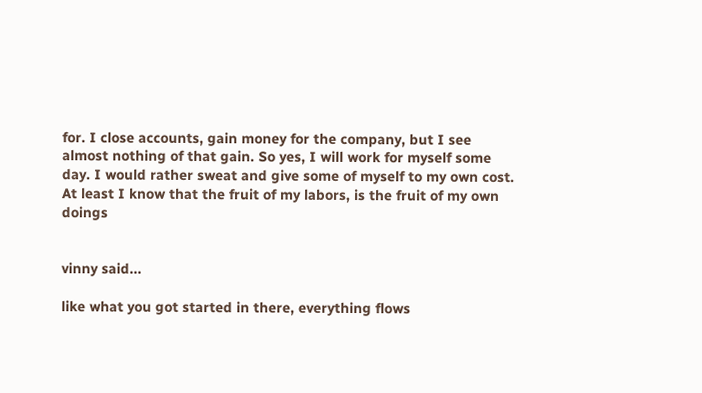for. I close accounts, gain money for the company, but I see almost nothing of that gain. So yes, I will work for myself some day. I would rather sweat and give some of myself to my own cost. At least I know that the fruit of my labors, is the fruit of my own doings


vinny said...

like what you got started in there, everything flows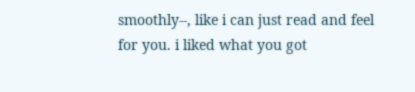smoothly--, like i can just read and feel for you. i liked what you got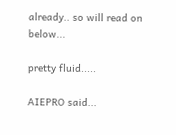already.. so will read on below...

pretty fluid.....

AIEPRO said...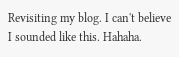Revisiting my blog. I can't believe I sounded like this. Hahaha.